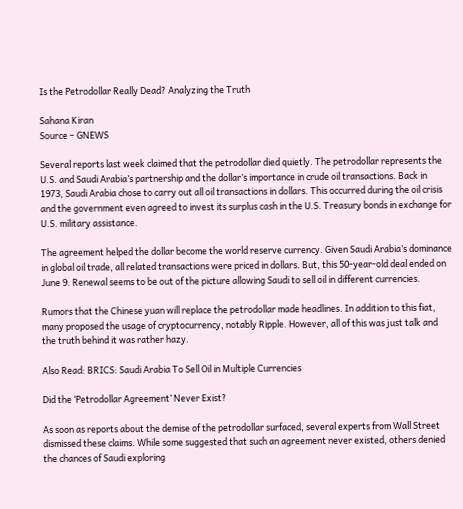Is the Petrodollar Really Dead? Analyzing the Truth

Sahana Kiran
Source – GNEWS

Several reports last week claimed that the petrodollar died quietly. The petrodollar represents the U.S. and Saudi Arabia’s partnership and the dollar’s importance in crude oil transactions. Back in 1973, Saudi Arabia chose to carry out all oil transactions in dollars. This occurred during the oil crisis and the government even agreed to invest its surplus cash in the U.S. Treasury bonds in exchange for U.S. military assistance.

The agreement helped the dollar become the world reserve currency. Given Saudi Arabia’s dominance in global oil trade, all related transactions were priced in dollars. But, this 50-year-old deal ended on June 9. Renewal seems to be out of the picture allowing Saudi to sell oil in different currencies.

Rumors that the Chinese yuan will replace the petrodollar made headlines. In addition to this fiat, many proposed the usage of cryptocurrency, notably Ripple. However, all of this was just talk and the truth behind it was rather hazy.

Also Read: BRICS: Saudi Arabia To Sell Oil in Multiple Currencies

Did the ‘Petrodollar Agreement’ Never Exist?

As soon as reports about the demise of the petrodollar surfaced, several experts from Wall Street dismissed these claims. While some suggested that such an agreement never existed, others denied the chances of Saudi exploring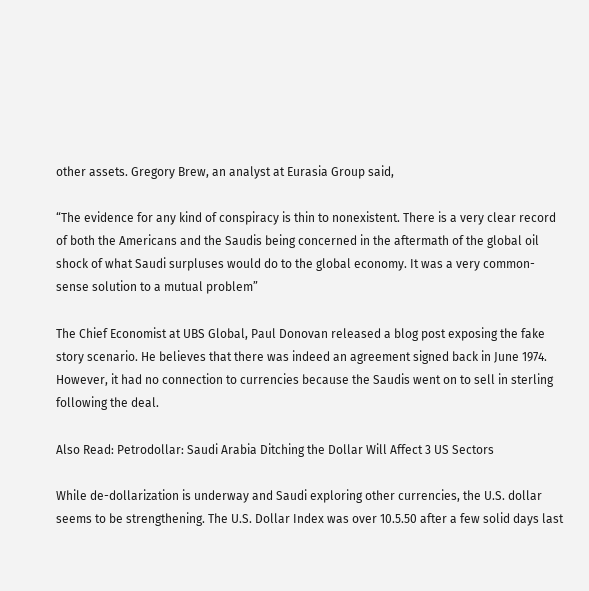other assets. Gregory Brew, an analyst at Eurasia Group said,

“The evidence for any kind of conspiracy is thin to nonexistent. There is a very clear record of both the Americans and the Saudis being concerned in the aftermath of the global oil shock of what Saudi surpluses would do to the global economy. It was a very common-sense solution to a mutual problem”

The Chief Economist at UBS Global, Paul Donovan released a blog post exposing the fake story scenario. He believes that there was indeed an agreement signed back in June 1974. However, it had no connection to currencies because the Saudis went on to sell in sterling following the deal.

Also Read: Petrodollar: Saudi Arabia Ditching the Dollar Will Affect 3 US Sectors

While de-dollarization is underway and Saudi exploring other currencies, the U.S. dollar seems to be strengthening. The U.S. Dollar Index was over 10.5.50 after a few solid days last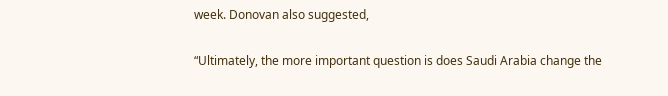week. Donovan also suggested,

“Ultimately, the more important question is does Saudi Arabia change the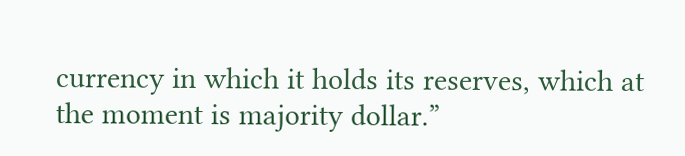currency in which it holds its reserves, which at the moment is majority dollar.”